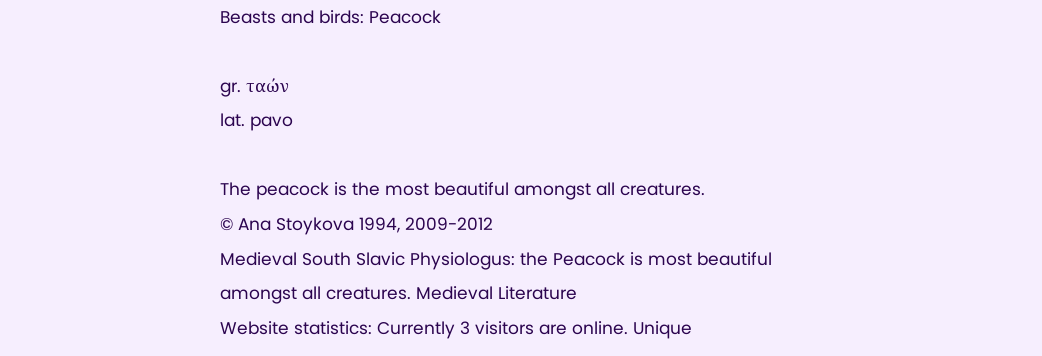Beasts and birds: Peacock

gr. ταών
lat. pavo

The peacock is the most beautiful amongst all creatures.
© Ana Stoykova 1994, 2009-2012
Medieval South Slavic Physiologus: the Peacock is most beautiful amongst all creatures. Medieval Literature
Website statistics: Currently 3 visitors are online. Unique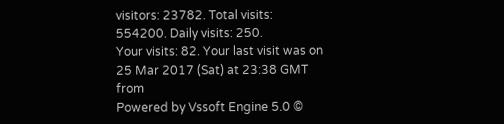visitors: 23782. Total visits: 554200. Daily visits: 250.
Your visits: 82. Your last visit was on 25 Mar 2017 (Sat) at 23:38 GMT from
Powered by Vssoft Engine 5.0 ©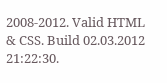2008-2012. Valid HTML & CSS. Build 02.03.2012 21:22:30.